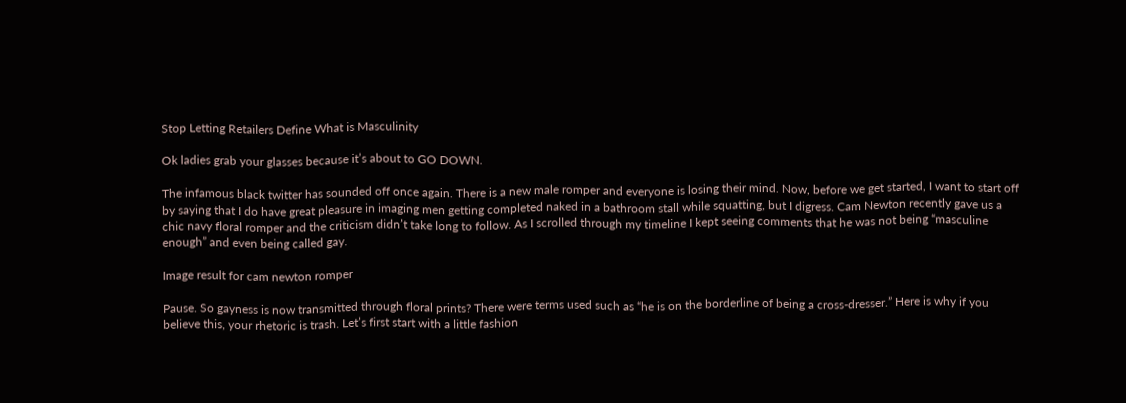Stop Letting Retailers Define What is Masculinity

Ok ladies grab your glasses because it’s about to GO DOWN.

The infamous black twitter has sounded off once again. There is a new male romper and everyone is losing their mind. Now, before we get started, I want to start off by saying that I do have great pleasure in imaging men getting completed naked in a bathroom stall while squatting, but I digress. Cam Newton recently gave us a chic navy floral romper and the criticism didn’t take long to follow. As I scrolled through my timeline I kept seeing comments that he was not being “masculine enough” and even being called gay.

Image result for cam newton romper

Pause. So gayness is now transmitted through floral prints? There were terms used such as “he is on the borderline of being a cross-dresser.” Here is why if you believe this, your rhetoric is trash. Let’s first start with a little fashion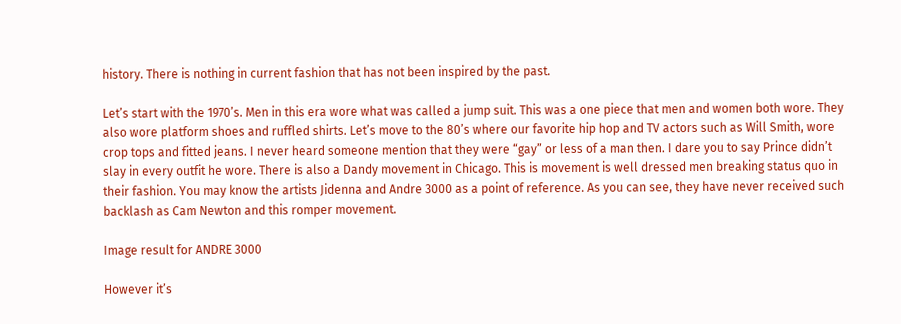history. There is nothing in current fashion that has not been inspired by the past.

Let’s start with the 1970’s. Men in this era wore what was called a jump suit. This was a one piece that men and women both wore. They also wore platform shoes and ruffled shirts. Let’s move to the 80’s where our favorite hip hop and TV actors such as Will Smith, wore crop tops and fitted jeans. I never heard someone mention that they were “gay” or less of a man then. I dare you to say Prince didn’t slay in every outfit he wore. There is also a Dandy movement in Chicago. This is movement is well dressed men breaking status quo in their fashion. You may know the artists Jidenna and Andre 3000 as a point of reference. As you can see, they have never received such backlash as Cam Newton and this romper movement.

Image result for ANDRE 3000

However it’s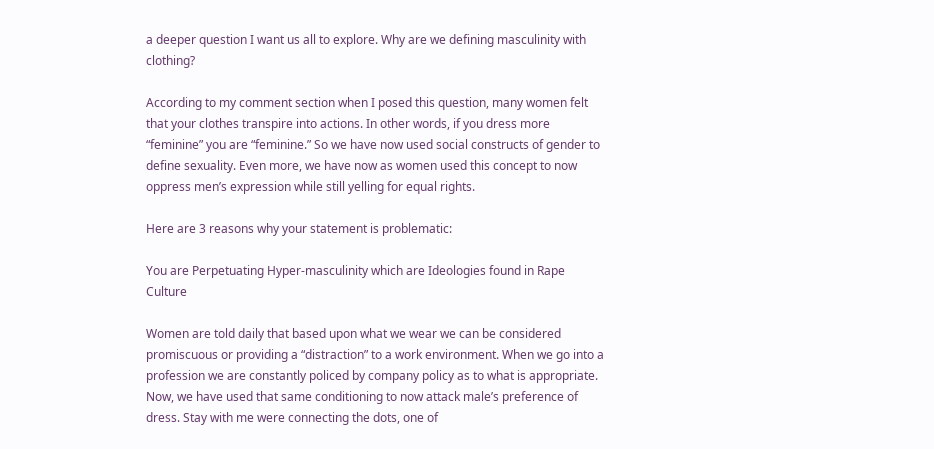a deeper question I want us all to explore. Why are we defining masculinity with clothing?

According to my comment section when I posed this question, many women felt that your clothes transpire into actions. In other words, if you dress more “feminine” you are “feminine.” So we have now used social constructs of gender to define sexuality. Even more, we have now as women used this concept to now oppress men’s expression while still yelling for equal rights.

Here are 3 reasons why your statement is problematic:

You are Perpetuating Hyper-masculinity which are Ideologies found in Rape Culture

Women are told daily that based upon what we wear we can be considered promiscuous or providing a “distraction” to a work environment. When we go into a profession we are constantly policed by company policy as to what is appropriate. Now, we have used that same conditioning to now attack male’s preference of dress. Stay with me were connecting the dots, one of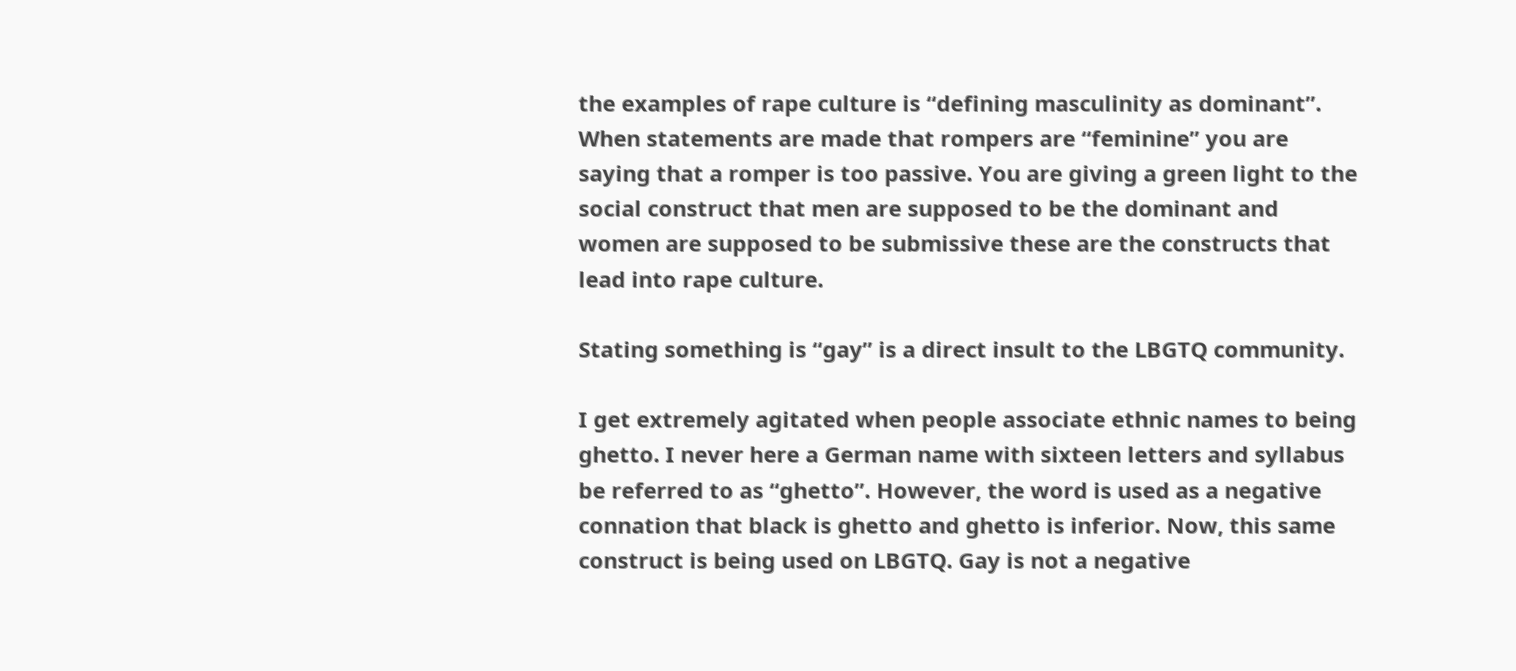the examples of rape culture is “defining masculinity as dominant”. When statements are made that rompers are “feminine” you are saying that a romper is too passive. You are giving a green light to the social construct that men are supposed to be the dominant and women are supposed to be submissive these are the constructs that lead into rape culture.

Stating something is “gay” is a direct insult to the LBGTQ community.

I get extremely agitated when people associate ethnic names to being ghetto. I never here a German name with sixteen letters and syllabus be referred to as “ghetto”. However, the word is used as a negative connation that black is ghetto and ghetto is inferior. Now, this same construct is being used on LBGTQ. Gay is not a negative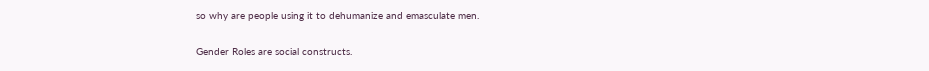so why are people using it to dehumanize and emasculate men.

Gender Roles are social constructs.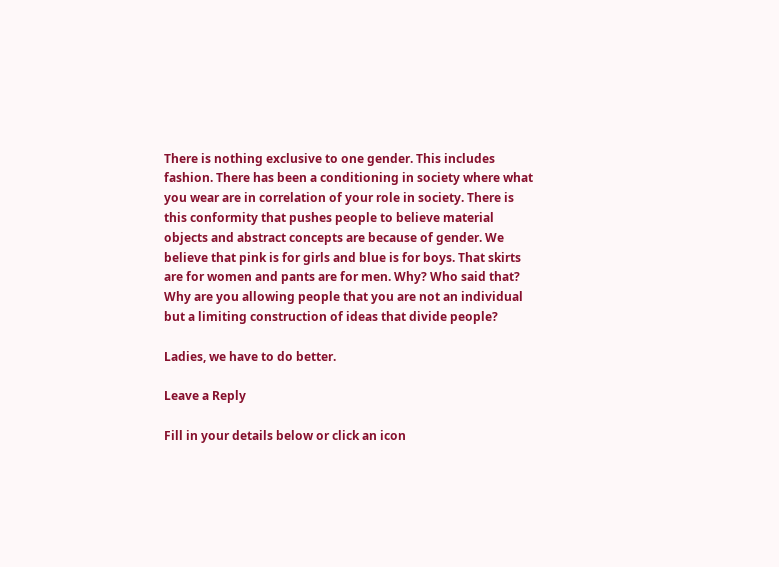There is nothing exclusive to one gender. This includes fashion. There has been a conditioning in society where what you wear are in correlation of your role in society. There is this conformity that pushes people to believe material objects and abstract concepts are because of gender. We believe that pink is for girls and blue is for boys. That skirts are for women and pants are for men. Why? Who said that? Why are you allowing people that you are not an individual but a limiting construction of ideas that divide people?

Ladies, we have to do better.

Leave a Reply

Fill in your details below or click an icon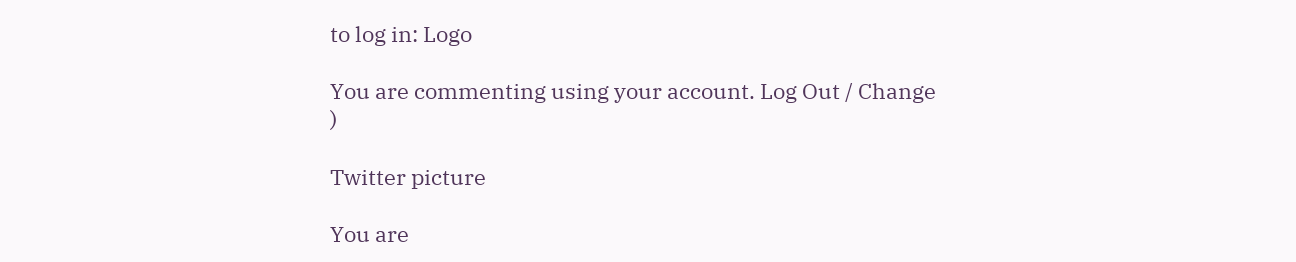to log in: Logo

You are commenting using your account. Log Out / Change )

Twitter picture

You are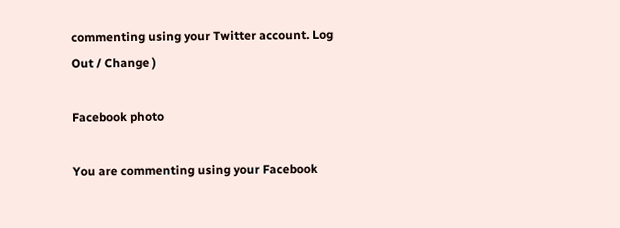commenting using your Twitter account. Log Out / Change )

Facebook photo

You are commenting using your Facebook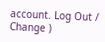account. Log Out / Change )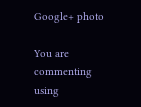Google+ photo

You are commenting using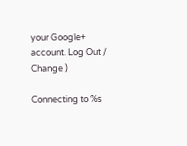your Google+ account. Log Out / Change )

Connecting to %s